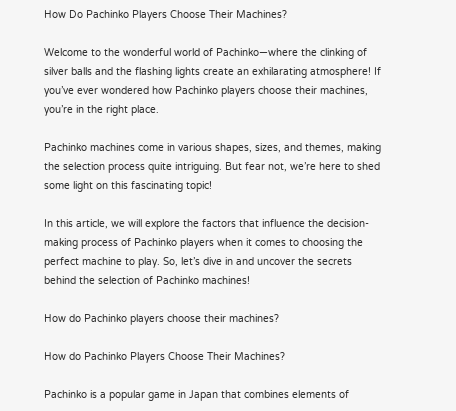How Do Pachinko Players Choose Their Machines?

Welcome to the wonderful world of Pachinko—where the clinking of silver balls and the flashing lights create an exhilarating atmosphere! If you’ve ever wondered how Pachinko players choose their machines, you’re in the right place.

Pachinko machines come in various shapes, sizes, and themes, making the selection process quite intriguing. But fear not, we’re here to shed some light on this fascinating topic!

In this article, we will explore the factors that influence the decision-making process of Pachinko players when it comes to choosing the perfect machine to play. So, let’s dive in and uncover the secrets behind the selection of Pachinko machines!

How do Pachinko players choose their machines?

How do Pachinko Players Choose Their Machines?

Pachinko is a popular game in Japan that combines elements of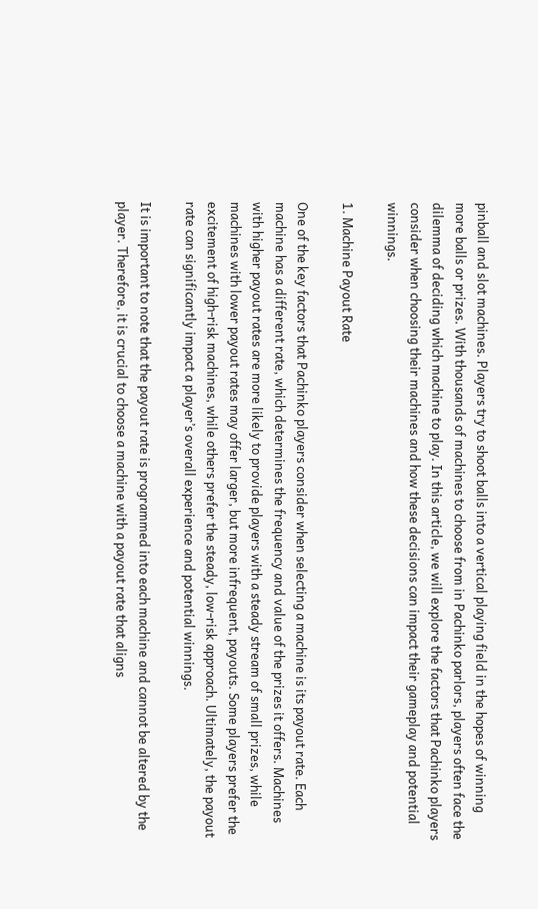pinball and slot machines. Players try to shoot balls into a vertical playing field in the hopes of winning more balls or prizes. With thousands of machines to choose from in Pachinko parlors, players often face the dilemma of deciding which machine to play. In this article, we will explore the factors that Pachinko players consider when choosing their machines and how these decisions can impact their gameplay and potential winnings.

1. Machine Payout Rate

One of the key factors that Pachinko players consider when selecting a machine is its payout rate. Each machine has a different rate, which determines the frequency and value of the prizes it offers. Machines with higher payout rates are more likely to provide players with a steady stream of small prizes, while machines with lower payout rates may offer larger, but more infrequent, payouts. Some players prefer the excitement of high-risk machines, while others prefer the steady, low-risk approach. Ultimately, the payout rate can significantly impact a player’s overall experience and potential winnings.

It is important to note that the payout rate is programmed into each machine and cannot be altered by the player. Therefore, it is crucial to choose a machine with a payout rate that aligns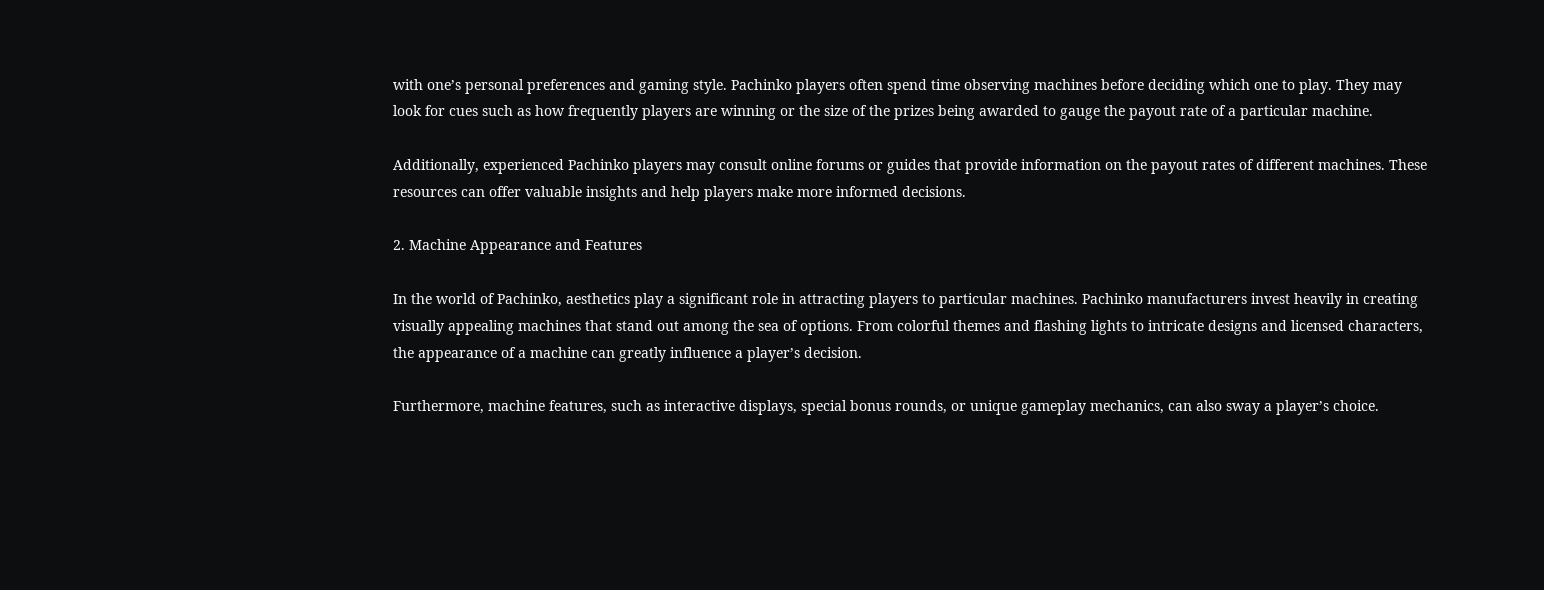with one’s personal preferences and gaming style. Pachinko players often spend time observing machines before deciding which one to play. They may look for cues such as how frequently players are winning or the size of the prizes being awarded to gauge the payout rate of a particular machine.

Additionally, experienced Pachinko players may consult online forums or guides that provide information on the payout rates of different machines. These resources can offer valuable insights and help players make more informed decisions.

2. Machine Appearance and Features

In the world of Pachinko, aesthetics play a significant role in attracting players to particular machines. Pachinko manufacturers invest heavily in creating visually appealing machines that stand out among the sea of options. From colorful themes and flashing lights to intricate designs and licensed characters, the appearance of a machine can greatly influence a player’s decision.

Furthermore, machine features, such as interactive displays, special bonus rounds, or unique gameplay mechanics, can also sway a player’s choice.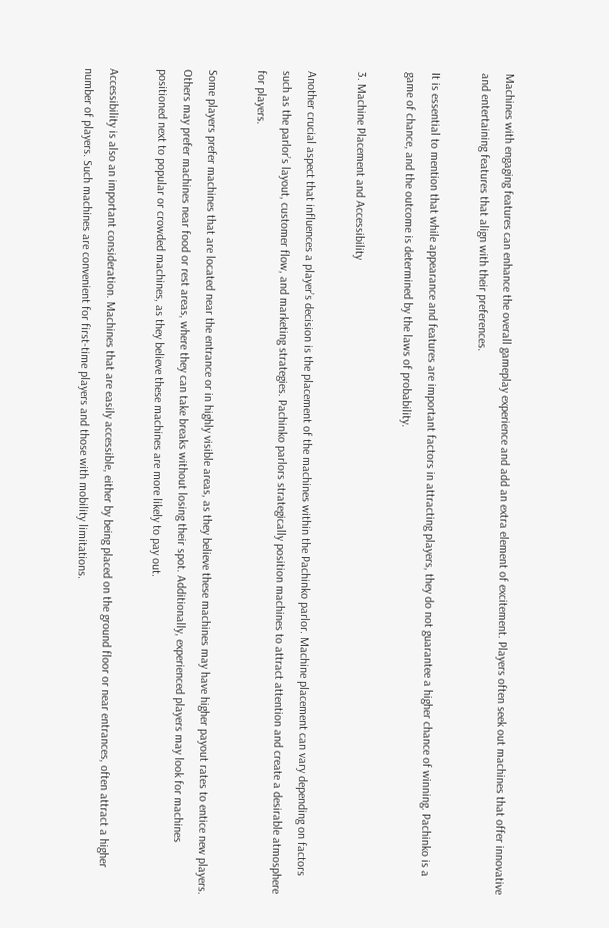Machines with engaging features can enhance the overall gameplay experience and add an extra element of excitement. Players often seek out machines that offer innovative and entertaining features that align with their preferences.

It is essential to mention that while appearance and features are important factors in attracting players, they do not guarantee a higher chance of winning. Pachinko is a game of chance, and the outcome is determined by the laws of probability.

3. Machine Placement and Accessibility

Another crucial aspect that influences a player’s decision is the placement of the machines within the Pachinko parlor. Machine placement can vary depending on factors such as the parlor’s layout, customer flow, and marketing strategies. Pachinko parlors strategically position machines to attract attention and create a desirable atmosphere for players.

Some players prefer machines that are located near the entrance or in highly visible areas, as they believe these machines may have higher payout rates to entice new players. Others may prefer machines near food or rest areas, where they can take breaks without losing their spot. Additionally, experienced players may look for machines positioned next to popular or crowded machines, as they believe these machines are more likely to pay out.

Accessibility is also an important consideration. Machines that are easily accessible, either by being placed on the ground floor or near entrances, often attract a higher number of players. Such machines are convenient for first-time players and those with mobility limitations.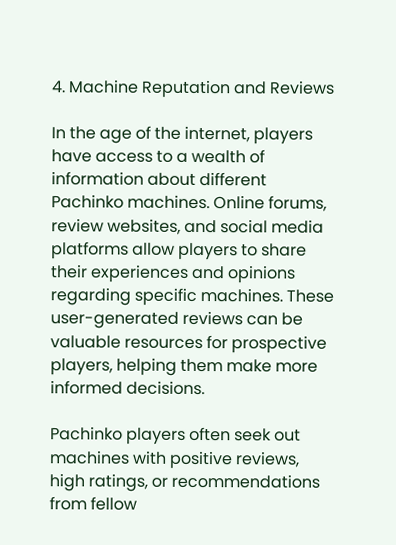4. Machine Reputation and Reviews

In the age of the internet, players have access to a wealth of information about different Pachinko machines. Online forums, review websites, and social media platforms allow players to share their experiences and opinions regarding specific machines. These user-generated reviews can be valuable resources for prospective players, helping them make more informed decisions.

Pachinko players often seek out machines with positive reviews, high ratings, or recommendations from fellow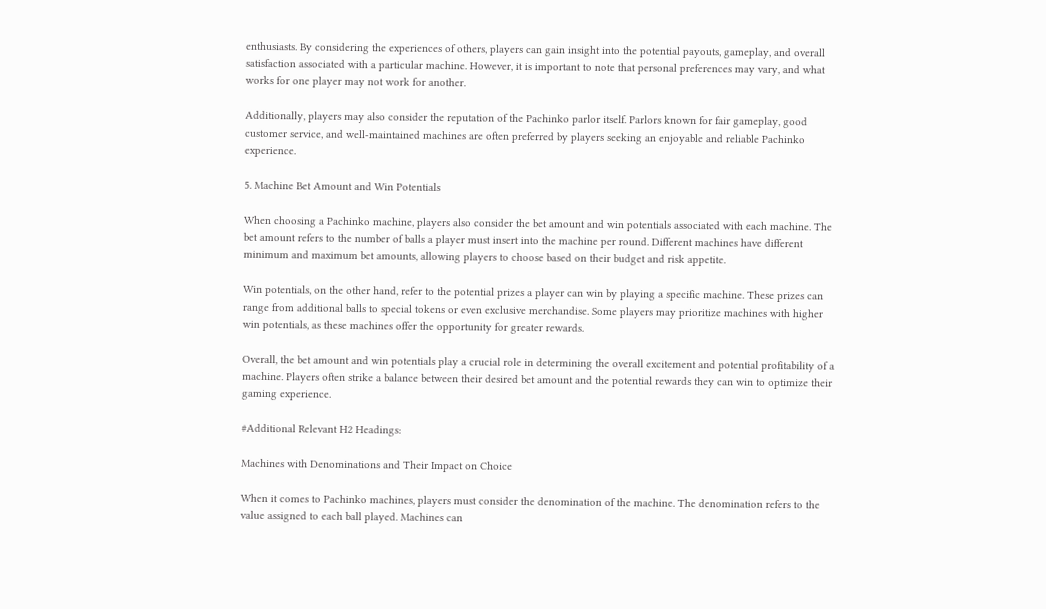enthusiasts. By considering the experiences of others, players can gain insight into the potential payouts, gameplay, and overall satisfaction associated with a particular machine. However, it is important to note that personal preferences may vary, and what works for one player may not work for another.

Additionally, players may also consider the reputation of the Pachinko parlor itself. Parlors known for fair gameplay, good customer service, and well-maintained machines are often preferred by players seeking an enjoyable and reliable Pachinko experience.

5. Machine Bet Amount and Win Potentials

When choosing a Pachinko machine, players also consider the bet amount and win potentials associated with each machine. The bet amount refers to the number of balls a player must insert into the machine per round. Different machines have different minimum and maximum bet amounts, allowing players to choose based on their budget and risk appetite.

Win potentials, on the other hand, refer to the potential prizes a player can win by playing a specific machine. These prizes can range from additional balls to special tokens or even exclusive merchandise. Some players may prioritize machines with higher win potentials, as these machines offer the opportunity for greater rewards.

Overall, the bet amount and win potentials play a crucial role in determining the overall excitement and potential profitability of a machine. Players often strike a balance between their desired bet amount and the potential rewards they can win to optimize their gaming experience.

#Additional Relevant H2 Headings:

Machines with Denominations and Their Impact on Choice

When it comes to Pachinko machines, players must consider the denomination of the machine. The denomination refers to the value assigned to each ball played. Machines can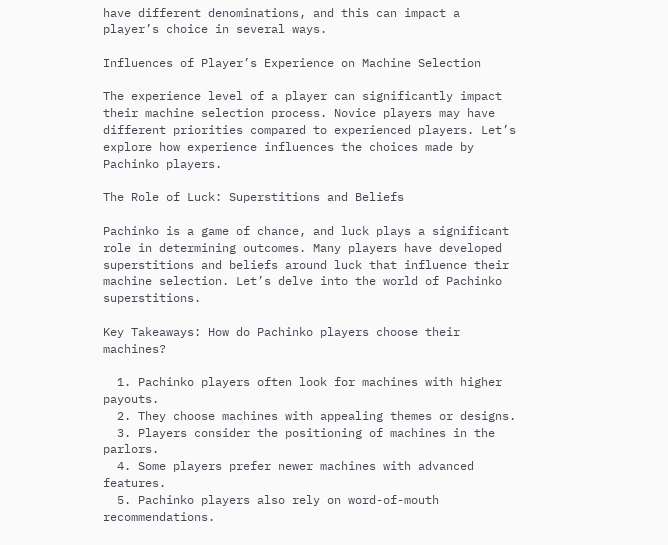have different denominations, and this can impact a player’s choice in several ways.

Influences of Player’s Experience on Machine Selection

The experience level of a player can significantly impact their machine selection process. Novice players may have different priorities compared to experienced players. Let’s explore how experience influences the choices made by Pachinko players.

The Role of Luck: Superstitions and Beliefs

Pachinko is a game of chance, and luck plays a significant role in determining outcomes. Many players have developed superstitions and beliefs around luck that influence their machine selection. Let’s delve into the world of Pachinko superstitions.

Key Takeaways: How do Pachinko players choose their machines?

  1. Pachinko players often look for machines with higher payouts.
  2. They choose machines with appealing themes or designs.
  3. Players consider the positioning of machines in the parlors.
  4. Some players prefer newer machines with advanced features.
  5. Pachinko players also rely on word-of-mouth recommendations.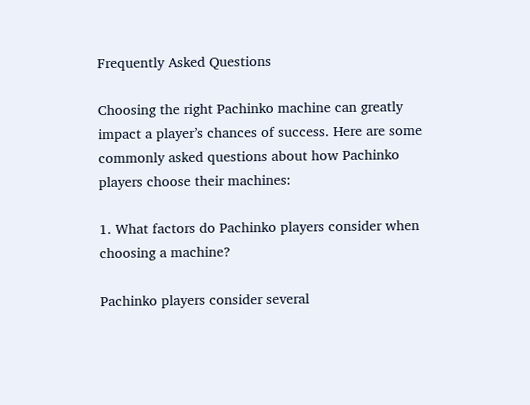Frequently Asked Questions

Choosing the right Pachinko machine can greatly impact a player’s chances of success. Here are some commonly asked questions about how Pachinko players choose their machines:

1. What factors do Pachinko players consider when choosing a machine?

Pachinko players consider several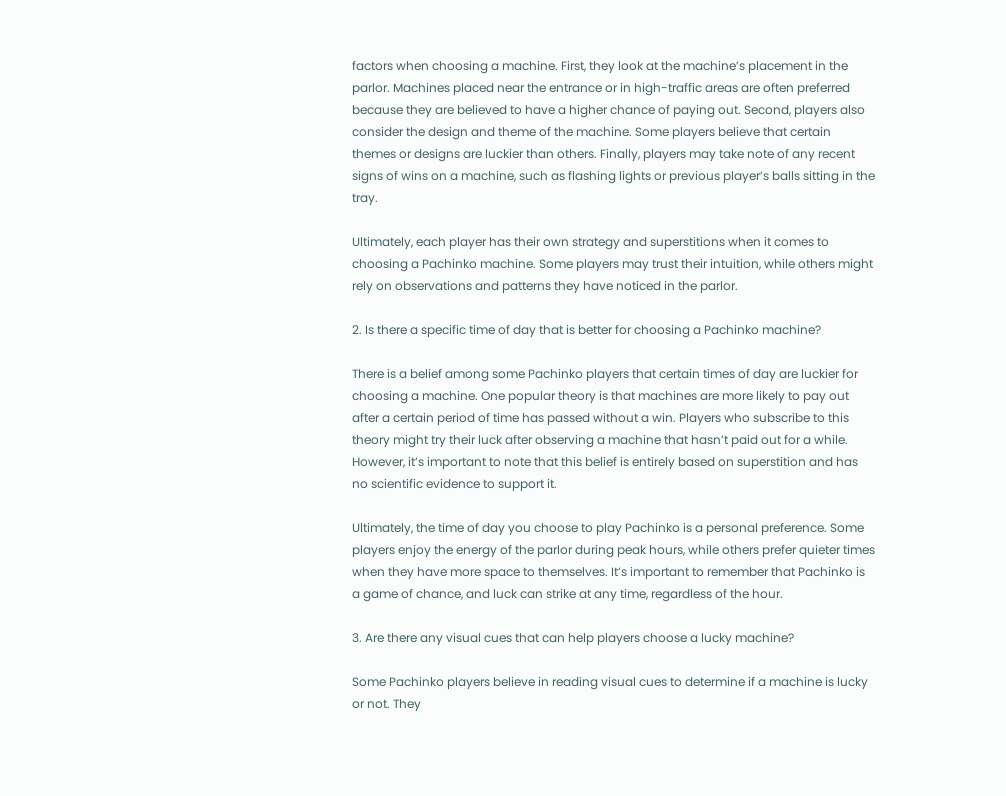factors when choosing a machine. First, they look at the machine’s placement in the parlor. Machines placed near the entrance or in high-traffic areas are often preferred because they are believed to have a higher chance of paying out. Second, players also consider the design and theme of the machine. Some players believe that certain themes or designs are luckier than others. Finally, players may take note of any recent signs of wins on a machine, such as flashing lights or previous player’s balls sitting in the tray.

Ultimately, each player has their own strategy and superstitions when it comes to choosing a Pachinko machine. Some players may trust their intuition, while others might rely on observations and patterns they have noticed in the parlor.

2. Is there a specific time of day that is better for choosing a Pachinko machine?

There is a belief among some Pachinko players that certain times of day are luckier for choosing a machine. One popular theory is that machines are more likely to pay out after a certain period of time has passed without a win. Players who subscribe to this theory might try their luck after observing a machine that hasn’t paid out for a while. However, it’s important to note that this belief is entirely based on superstition and has no scientific evidence to support it.

Ultimately, the time of day you choose to play Pachinko is a personal preference. Some players enjoy the energy of the parlor during peak hours, while others prefer quieter times when they have more space to themselves. It’s important to remember that Pachinko is a game of chance, and luck can strike at any time, regardless of the hour.

3. Are there any visual cues that can help players choose a lucky machine?

Some Pachinko players believe in reading visual cues to determine if a machine is lucky or not. They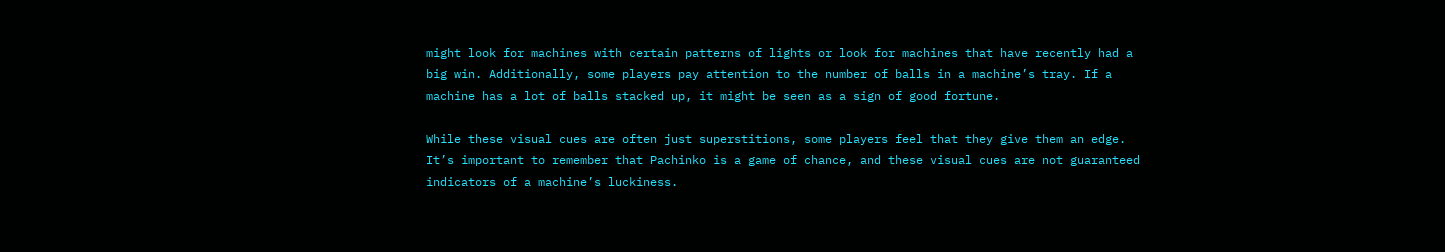might look for machines with certain patterns of lights or look for machines that have recently had a big win. Additionally, some players pay attention to the number of balls in a machine’s tray. If a machine has a lot of balls stacked up, it might be seen as a sign of good fortune.

While these visual cues are often just superstitions, some players feel that they give them an edge. It’s important to remember that Pachinko is a game of chance, and these visual cues are not guaranteed indicators of a machine’s luckiness.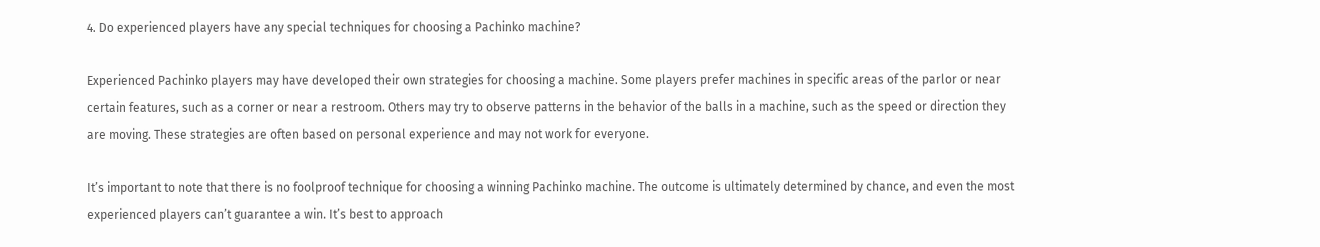4. Do experienced players have any special techniques for choosing a Pachinko machine?

Experienced Pachinko players may have developed their own strategies for choosing a machine. Some players prefer machines in specific areas of the parlor or near certain features, such as a corner or near a restroom. Others may try to observe patterns in the behavior of the balls in a machine, such as the speed or direction they are moving. These strategies are often based on personal experience and may not work for everyone.

It’s important to note that there is no foolproof technique for choosing a winning Pachinko machine. The outcome is ultimately determined by chance, and even the most experienced players can’t guarantee a win. It’s best to approach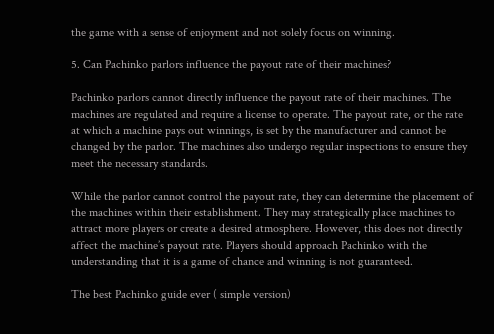the game with a sense of enjoyment and not solely focus on winning.

5. Can Pachinko parlors influence the payout rate of their machines?

Pachinko parlors cannot directly influence the payout rate of their machines. The machines are regulated and require a license to operate. The payout rate, or the rate at which a machine pays out winnings, is set by the manufacturer and cannot be changed by the parlor. The machines also undergo regular inspections to ensure they meet the necessary standards.

While the parlor cannot control the payout rate, they can determine the placement of the machines within their establishment. They may strategically place machines to attract more players or create a desired atmosphere. However, this does not directly affect the machine’s payout rate. Players should approach Pachinko with the understanding that it is a game of chance and winning is not guaranteed.

The best Pachinko guide ever ( simple version)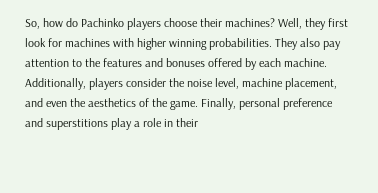So, how do Pachinko players choose their machines? Well, they first look for machines with higher winning probabilities. They also pay attention to the features and bonuses offered by each machine. Additionally, players consider the noise level, machine placement, and even the aesthetics of the game. Finally, personal preference and superstitions play a role in their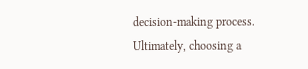decision-making process. Ultimately, choosing a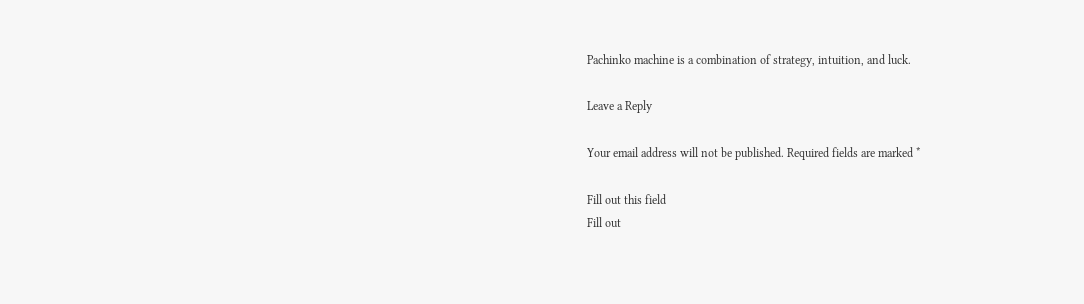Pachinko machine is a combination of strategy, intuition, and luck.

Leave a Reply

Your email address will not be published. Required fields are marked *

Fill out this field
Fill out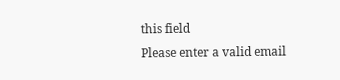this field
Please enter a valid email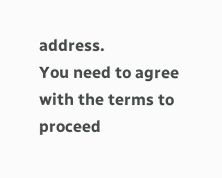address.
You need to agree with the terms to proceed